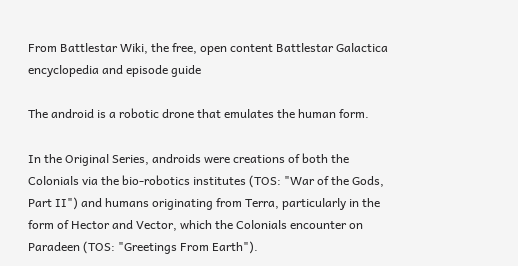From Battlestar Wiki, the free, open content Battlestar Galactica encyclopedia and episode guide

The android is a robotic drone that emulates the human form.

In the Original Series, androids were creations of both the Colonials via the bio-robotics institutes (TOS: "War of the Gods, Part II") and humans originating from Terra, particularly in the form of Hector and Vector, which the Colonials encounter on Paradeen (TOS: "Greetings From Earth").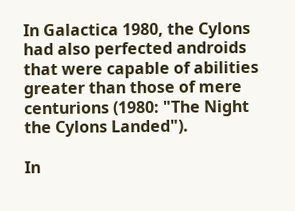In Galactica 1980, the Cylons had also perfected androids that were capable of abilities greater than those of mere centurions (1980: "The Night the Cylons Landed").

In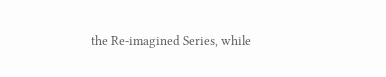the Re-imagined Series, while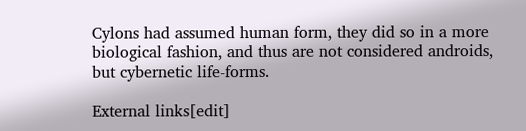Cylons had assumed human form, they did so in a more biological fashion, and thus are not considered androids, but cybernetic life-forms.

External links[edit]